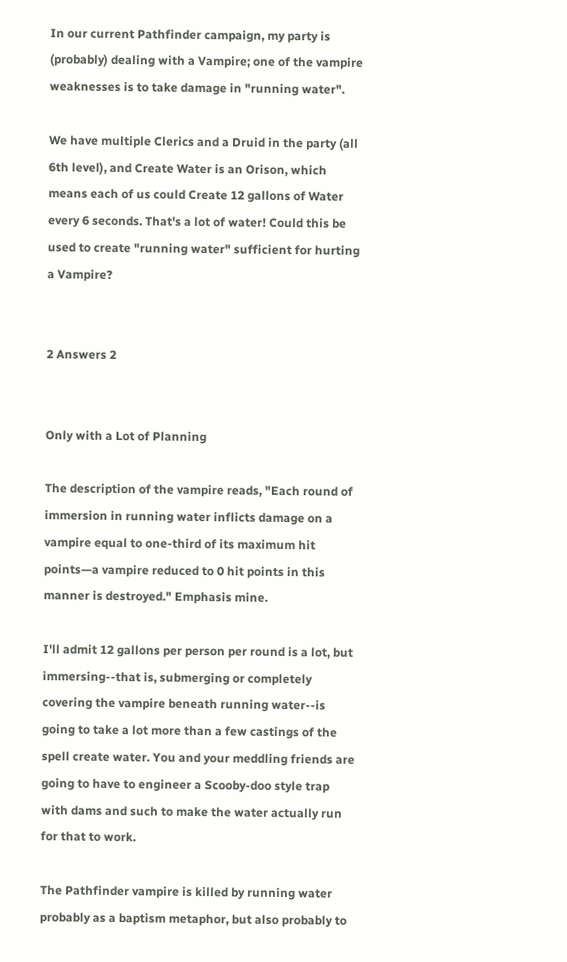In our current Pathfinder campaign, my party is (probably) dealing with a Vampire; one of the vampire weaknesses is to take damage in "running water".

We have multiple Clerics and a Druid in the party (all 6th level), and Create Water is an Orison, which means each of us could Create 12 gallons of Water every 6 seconds. That's a lot of water! Could this be used to create "running water" sufficient for hurting a Vampire?


2 Answers 2


Only with a Lot of Planning

The description of the vampire reads, "Each round of immersion in running water inflicts damage on a vampire equal to one-third of its maximum hit points—a vampire reduced to 0 hit points in this manner is destroyed." Emphasis mine.

I'll admit 12 gallons per person per round is a lot, but immersing--that is, submerging or completely covering the vampire beneath running water--is going to take a lot more than a few castings of the spell create water. You and your meddling friends are going to have to engineer a Scooby-doo style trap with dams and such to make the water actually run for that to work.

The Pathfinder vampire is killed by running water probably as a baptism metaphor, but also probably to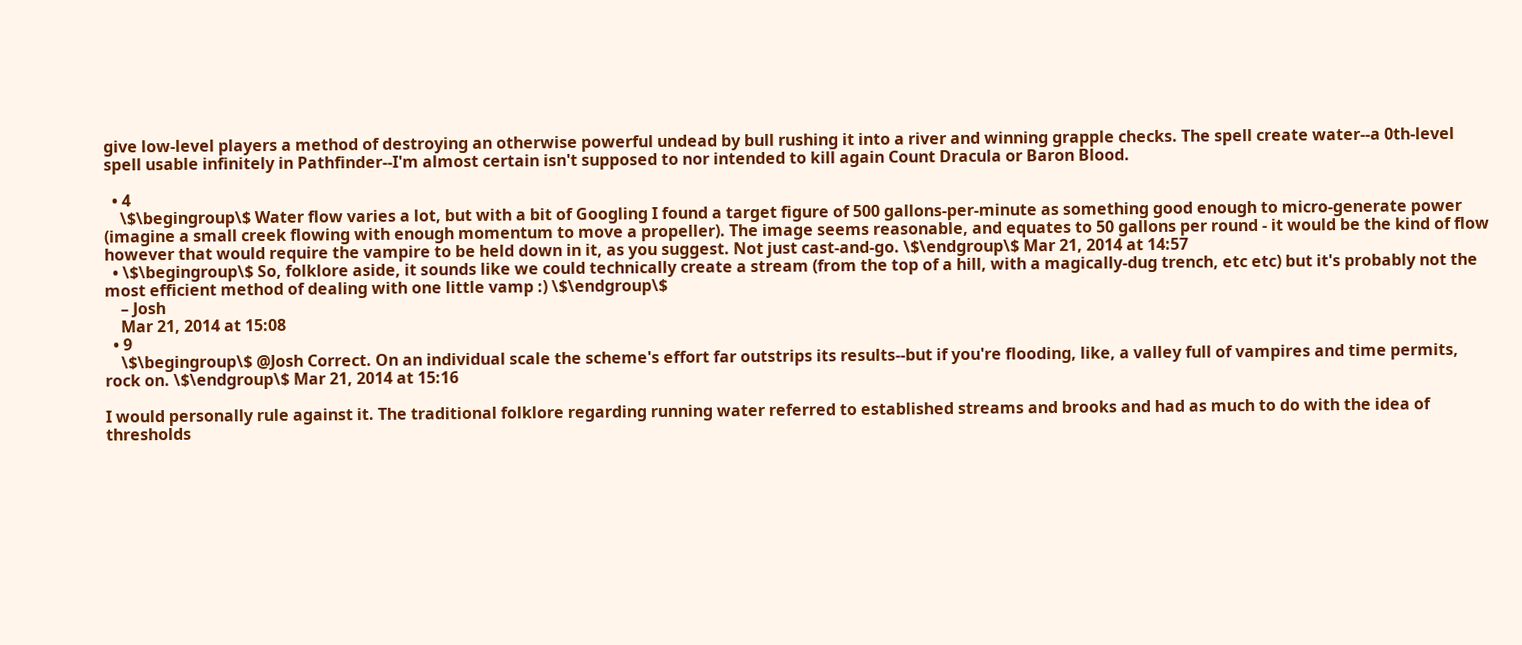give low-level players a method of destroying an otherwise powerful undead by bull rushing it into a river and winning grapple checks. The spell create water--a 0th-level spell usable infinitely in Pathfinder--I'm almost certain isn't supposed to nor intended to kill again Count Dracula or Baron Blood.

  • 4
    \$\begingroup\$ Water flow varies a lot, but with a bit of Googling I found a target figure of 500 gallons-per-minute as something good enough to micro-generate power (imagine a small creek flowing with enough momentum to move a propeller). The image seems reasonable, and equates to 50 gallons per round - it would be the kind of flow however that would require the vampire to be held down in it, as you suggest. Not just cast-and-go. \$\endgroup\$ Mar 21, 2014 at 14:57
  • \$\begingroup\$ So, folklore aside, it sounds like we could technically create a stream (from the top of a hill, with a magically-dug trench, etc etc) but it's probably not the most efficient method of dealing with one little vamp :) \$\endgroup\$
    – Josh
    Mar 21, 2014 at 15:08
  • 9
    \$\begingroup\$ @Josh Correct. On an individual scale the scheme's effort far outstrips its results--but if you're flooding, like, a valley full of vampires and time permits, rock on. \$\endgroup\$ Mar 21, 2014 at 15:16

I would personally rule against it. The traditional folklore regarding running water referred to established streams and brooks and had as much to do with the idea of thresholds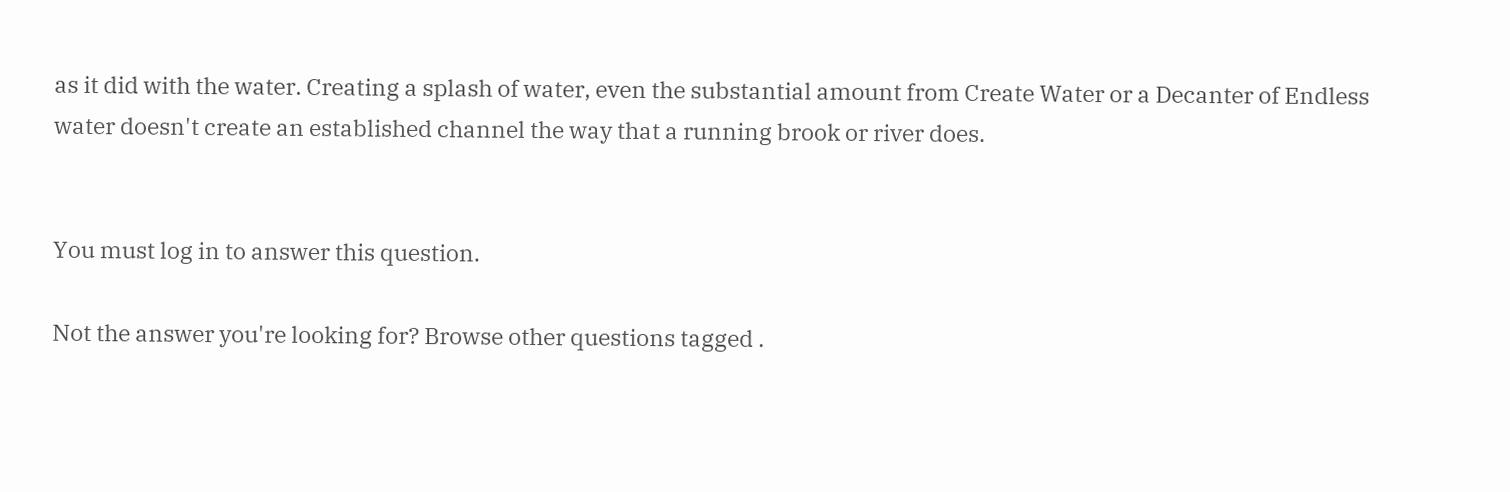as it did with the water. Creating a splash of water, even the substantial amount from Create Water or a Decanter of Endless water doesn't create an established channel the way that a running brook or river does.


You must log in to answer this question.

Not the answer you're looking for? Browse other questions tagged .